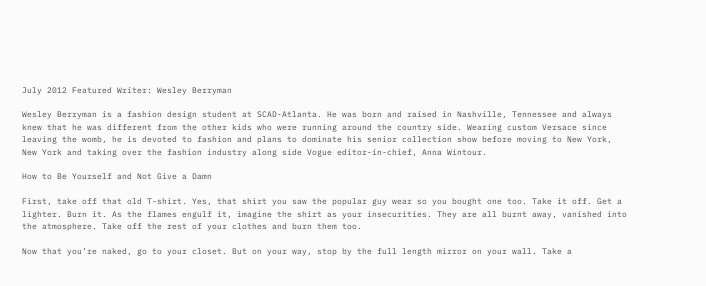July 2012 Featured Writer: Wesley Berryman

Wesley Berryman is a fashion design student at SCAD-Atlanta. He was born and raised in Nashville, Tennessee and always knew that he was different from the other kids who were running around the country side. Wearing custom Versace since leaving the womb, he is devoted to fashion and plans to dominate his senior collection show before moving to New York, New York and taking over the fashion industry along side Vogue editor-in-chief, Anna Wintour.

How to Be Yourself and Not Give a Damn

First, take off that old T-shirt. Yes, that shirt you saw the popular guy wear so you bought one too. Take it off. Get a lighter. Burn it. As the flames engulf it, imagine the shirt as your insecurities. They are all burnt away, vanished into the atmosphere. Take off the rest of your clothes and burn them too.

Now that you’re naked, go to your closet. But on your way, stop by the full length mirror on your wall. Take a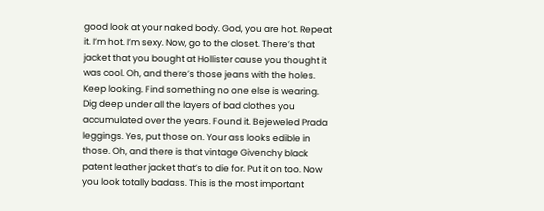good look at your naked body. God, you are hot. Repeat it. I’m hot. I’m sexy. Now, go to the closet. There’s that jacket that you bought at Hollister cause you thought it was cool. Oh, and there’s those jeans with the holes. Keep looking. Find something no one else is wearing. Dig deep under all the layers of bad clothes you accumulated over the years. Found it. Bejeweled Prada leggings. Yes, put those on. Your ass looks edible in those. Oh, and there is that vintage Givenchy black patent leather jacket that’s to die for. Put it on too. Now you look totally badass. This is the most important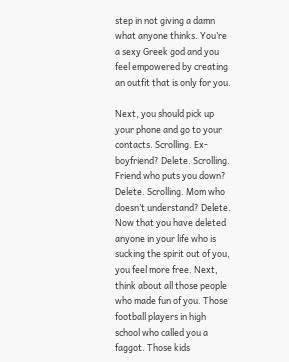step in not giving a damn what anyone thinks. You’re a sexy Greek god and you feel empowered by creating an outfit that is only for you.

Next, you should pick up your phone and go to your contacts. Scrolling. Ex-boyfriend? Delete. Scrolling. Friend who puts you down? Delete. Scrolling. Mom who doesn’t understand? Delete. Now that you have deleted anyone in your life who is sucking the spirit out of you, you feel more free. Next, think about all those people who made fun of you. Those football players in high school who called you a faggot. Those kids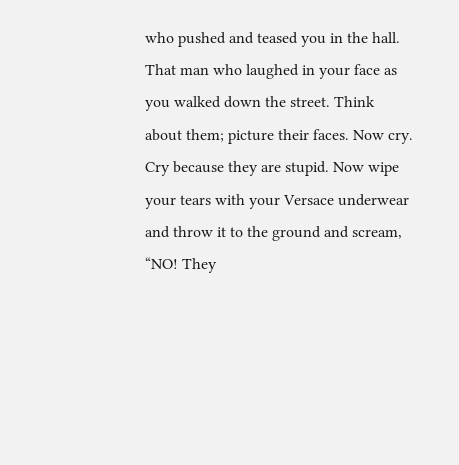who pushed and teased you in the hall. That man who laughed in your face as you walked down the street. Think about them; picture their faces. Now cry. Cry because they are stupid. Now wipe your tears with your Versace underwear and throw it to the ground and scream, “NO! They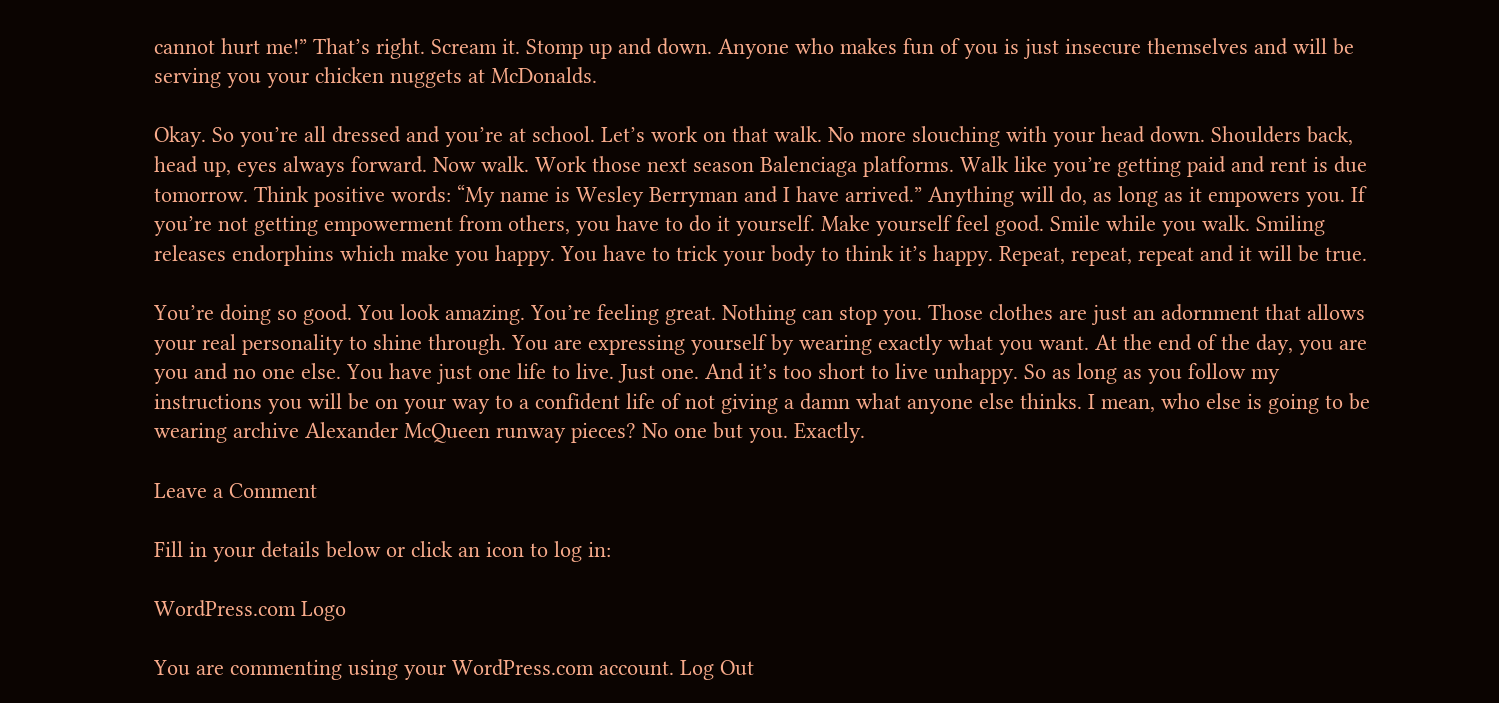cannot hurt me!” That’s right. Scream it. Stomp up and down. Anyone who makes fun of you is just insecure themselves and will be serving you your chicken nuggets at McDonalds.

Okay. So you’re all dressed and you’re at school. Let’s work on that walk. No more slouching with your head down. Shoulders back, head up, eyes always forward. Now walk. Work those next season Balenciaga platforms. Walk like you’re getting paid and rent is due tomorrow. Think positive words: “My name is Wesley Berryman and I have arrived.” Anything will do, as long as it empowers you. If you’re not getting empowerment from others, you have to do it yourself. Make yourself feel good. Smile while you walk. Smiling releases endorphins which make you happy. You have to trick your body to think it’s happy. Repeat, repeat, repeat and it will be true.

You’re doing so good. You look amazing. You’re feeling great. Nothing can stop you. Those clothes are just an adornment that allows your real personality to shine through. You are expressing yourself by wearing exactly what you want. At the end of the day, you are you and no one else. You have just one life to live. Just one. And it’s too short to live unhappy. So as long as you follow my instructions you will be on your way to a confident life of not giving a damn what anyone else thinks. I mean, who else is going to be wearing archive Alexander McQueen runway pieces? No one but you. Exactly.

Leave a Comment

Fill in your details below or click an icon to log in:

WordPress.com Logo

You are commenting using your WordPress.com account. Log Out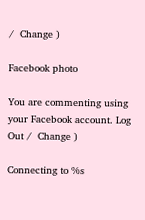/  Change )

Facebook photo

You are commenting using your Facebook account. Log Out /  Change )

Connecting to %s